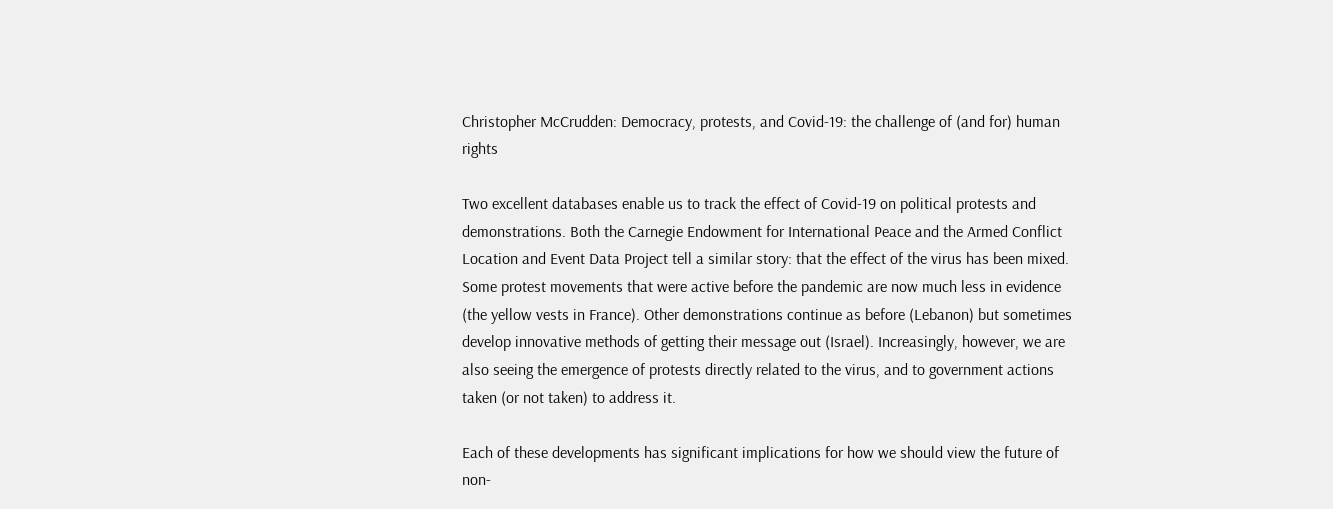Christopher McCrudden: Democracy, protests, and Covid-19: the challenge of (and for) human rights

Two excellent databases enable us to track the effect of Covid-19 on political protests and demonstrations. Both the Carnegie Endowment for International Peace and the Armed Conflict Location and Event Data Project tell a similar story: that the effect of the virus has been mixed. Some protest movements that were active before the pandemic are now much less in evidence (the yellow vests in France). Other demonstrations continue as before (Lebanon) but sometimes develop innovative methods of getting their message out (Israel). Increasingly, however, we are also seeing the emergence of protests directly related to the virus, and to government actions taken (or not taken) to address it.

Each of these developments has significant implications for how we should view the future of non-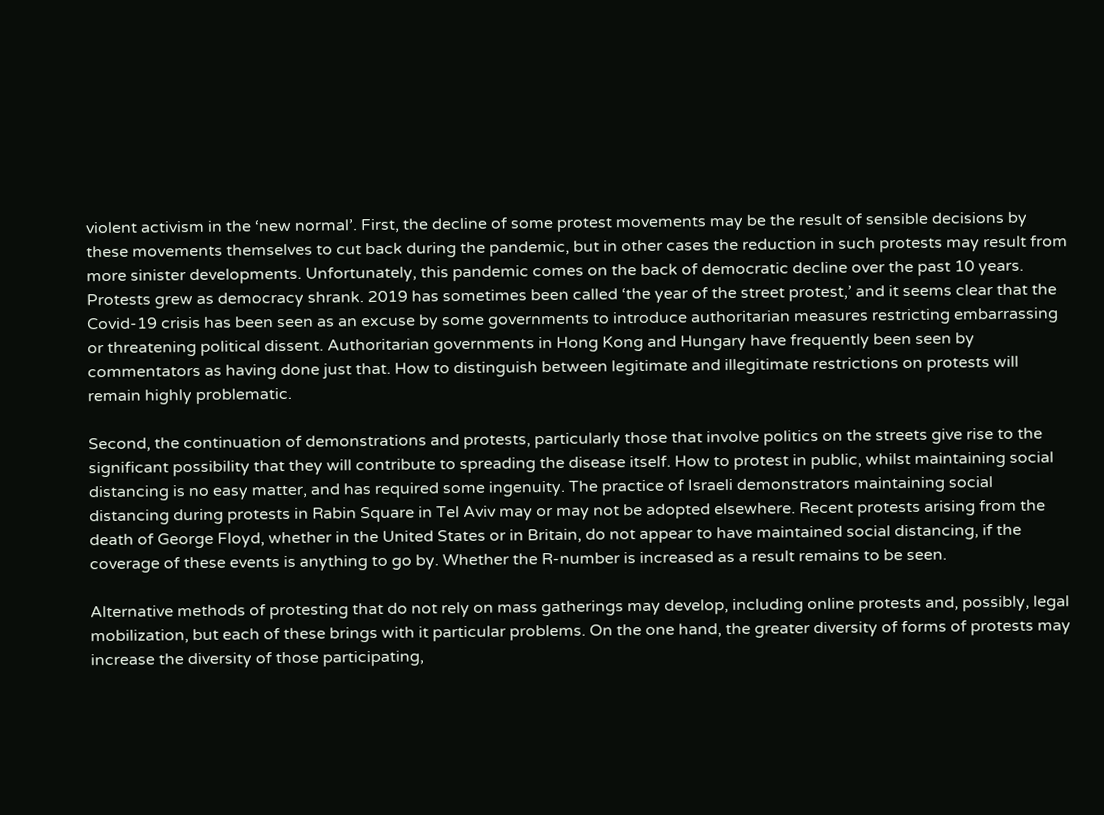violent activism in the ‘new normal’. First, the decline of some protest movements may be the result of sensible decisions by these movements themselves to cut back during the pandemic, but in other cases the reduction in such protests may result from more sinister developments. Unfortunately, this pandemic comes on the back of democratic decline over the past 10 years. Protests grew as democracy shrank. 2019 has sometimes been called ‘the year of the street protest,’ and it seems clear that the Covid-19 crisis has been seen as an excuse by some governments to introduce authoritarian measures restricting embarrassing or threatening political dissent. Authoritarian governments in Hong Kong and Hungary have frequently been seen by commentators as having done just that. How to distinguish between legitimate and illegitimate restrictions on protests will remain highly problematic.

Second, the continuation of demonstrations and protests, particularly those that involve politics on the streets give rise to the significant possibility that they will contribute to spreading the disease itself. How to protest in public, whilst maintaining social distancing is no easy matter, and has required some ingenuity. The practice of Israeli demonstrators maintaining social distancing during protests in Rabin Square in Tel Aviv may or may not be adopted elsewhere. Recent protests arising from the death of George Floyd, whether in the United States or in Britain, do not appear to have maintained social distancing, if the coverage of these events is anything to go by. Whether the R-number is increased as a result remains to be seen.

Alternative methods of protesting that do not rely on mass gatherings may develop, including online protests and, possibly, legal mobilization, but each of these brings with it particular problems. On the one hand, the greater diversity of forms of protests may increase the diversity of those participating,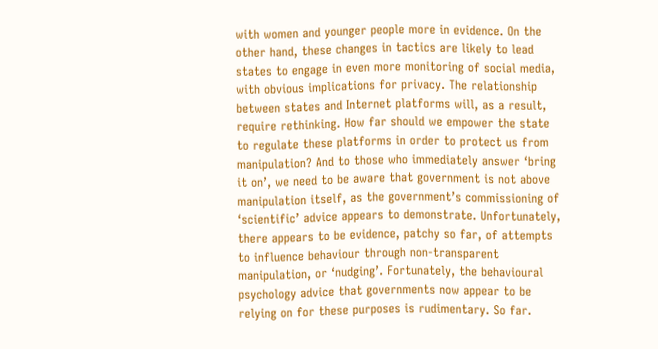with women and younger people more in evidence. On the other hand, these changes in tactics are likely to lead states to engage in even more monitoring of social media, with obvious implications for privacy. The relationship between states and Internet platforms will, as a result, require rethinking. How far should we empower the state to regulate these platforms in order to protect us from manipulation? And to those who immediately answer ‘bring it on’, we need to be aware that government is not above manipulation itself, as the government’s commissioning of ‘scientific’ advice appears to demonstrate. Unfortunately, there appears to be evidence, patchy so far, of attempts to influence behaviour through non-transparent manipulation, or ‘nudging’. Fortunately, the behavioural psychology advice that governments now appear to be relying on for these purposes is rudimentary. So far.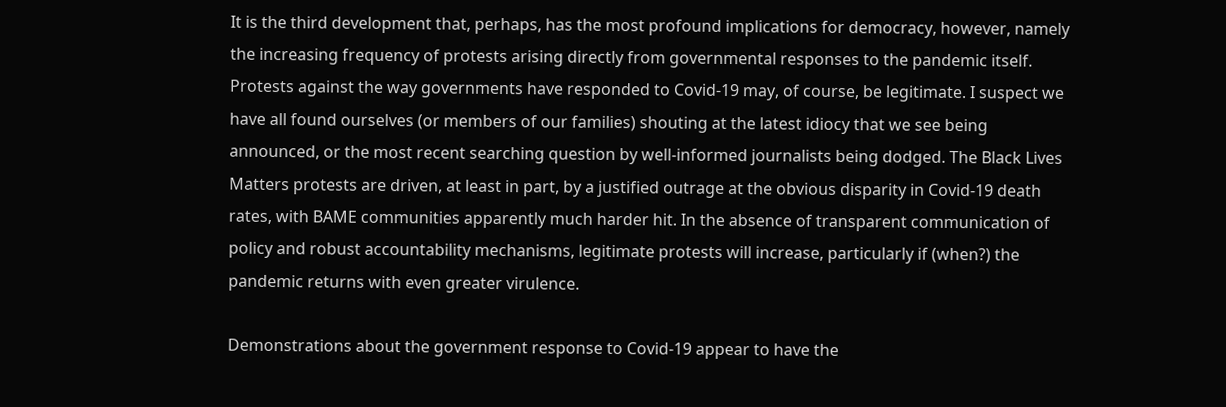It is the third development that, perhaps, has the most profound implications for democracy, however, namely the increasing frequency of protests arising directly from governmental responses to the pandemic itself. Protests against the way governments have responded to Covid-19 may, of course, be legitimate. I suspect we have all found ourselves (or members of our families) shouting at the latest idiocy that we see being announced, or the most recent searching question by well-informed journalists being dodged. The Black Lives Matters protests are driven, at least in part, by a justified outrage at the obvious disparity in Covid-19 death rates, with BAME communities apparently much harder hit. In the absence of transparent communication of policy and robust accountability mechanisms, legitimate protests will increase, particularly if (when?) the pandemic returns with even greater virulence.

Demonstrations about the government response to Covid-19 appear to have the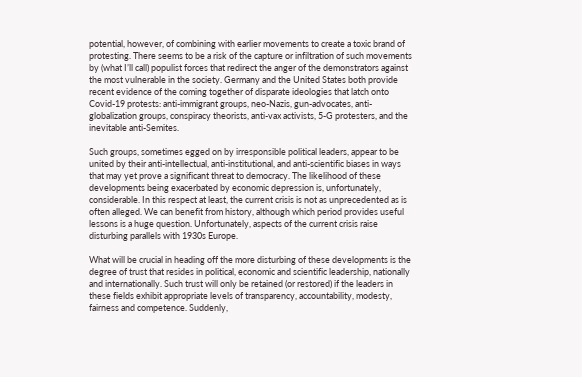potential, however, of combining with earlier movements to create a toxic brand of protesting. There seems to be a risk of the capture or infiltration of such movements by (what I’ll call) populist forces that redirect the anger of the demonstrators against the most vulnerable in the society. Germany and the United States both provide recent evidence of the coming together of disparate ideologies that latch onto Covid-19 protests: anti-immigrant groups, neo-Nazis, gun-advocates, anti-globalization groups, conspiracy theorists, anti-vax activists, 5-G protesters, and the inevitable anti-Semites.

Such groups, sometimes egged on by irresponsible political leaders, appear to be united by their anti-intellectual, anti-institutional, and anti-scientific biases in ways that may yet prove a significant threat to democracy. The likelihood of these developments being exacerbated by economic depression is, unfortunately, considerable. In this respect at least, the current crisis is not as unprecedented as is often alleged. We can benefit from history, although which period provides useful lessons is a huge question. Unfortunately, aspects of the current crisis raise disturbing parallels with 1930s Europe.

What will be crucial in heading off the more disturbing of these developments is the degree of trust that resides in political, economic and scientific leadership, nationally and internationally. Such trust will only be retained (or restored) if the leaders in these fields exhibit appropriate levels of transparency, accountability, modesty, fairness and competence. Suddenly,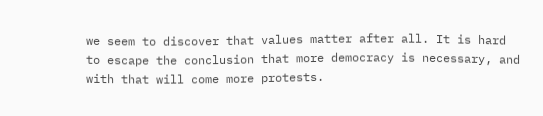we seem to discover that values matter after all. It is hard to escape the conclusion that more democracy is necessary, and with that will come more protests.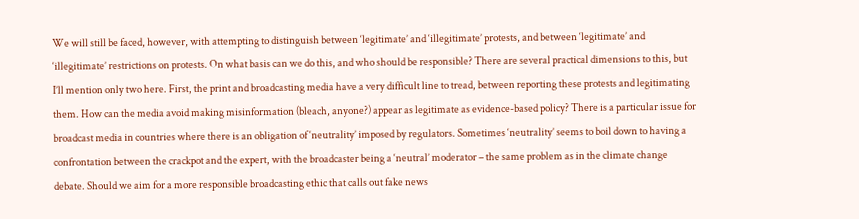We will still be faced, however, with attempting to distinguish between ‘legitimate’ and ‘illegitimate’ protests, and between ‘legitimate’ and ‘illegitimate’ restrictions on protests. On what basis can we do this, and who should be responsible? There are several practical dimensions to this, but I’ll mention only two here. First, the print and broadcasting media have a very difficult line to tread, between reporting these protests and legitimating them. How can the media avoid making misinformation (bleach, anyone?) appear as legitimate as evidence-based policy? There is a particular issue for broadcast media in countries where there is an obligation of ‘neutrality’ imposed by regulators. Sometimes ‘neutrality’ seems to boil down to having a confrontation between the crackpot and the expert, with the broadcaster being a ‘neutral’ moderator – the same problem as in the climate change debate. Should we aim for a more responsible broadcasting ethic that calls out fake news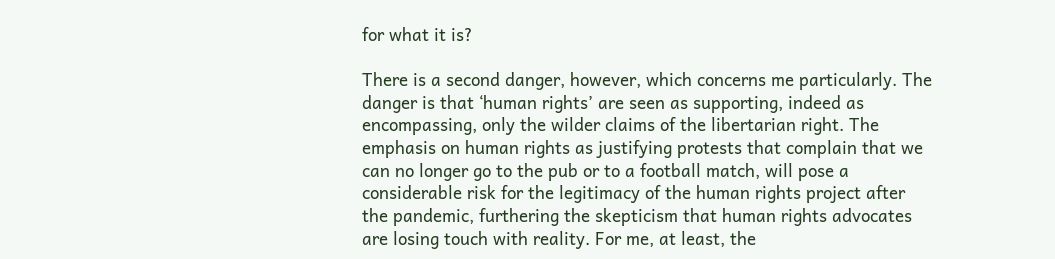for what it is?

There is a second danger, however, which concerns me particularly. The danger is that ‘human rights’ are seen as supporting, indeed as encompassing, only the wilder claims of the libertarian right. The emphasis on human rights as justifying protests that complain that we can no longer go to the pub or to a football match, will pose a considerable risk for the legitimacy of the human rights project after the pandemic, furthering the skepticism that human rights advocates are losing touch with reality. For me, at least, the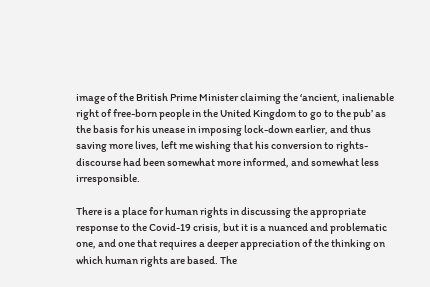image of the British Prime Minister claiming the ‘ancient, inalienable right of free-born people in the United Kingdom to go to the pub’ as the basis for his unease in imposing lock-down earlier, and thus saving more lives, left me wishing that his conversion to rights-discourse had been somewhat more informed, and somewhat less irresponsible.

There is a place for human rights in discussing the appropriate response to the Covid-19 crisis, but it is a nuanced and problematic one, and one that requires a deeper appreciation of the thinking on which human rights are based. The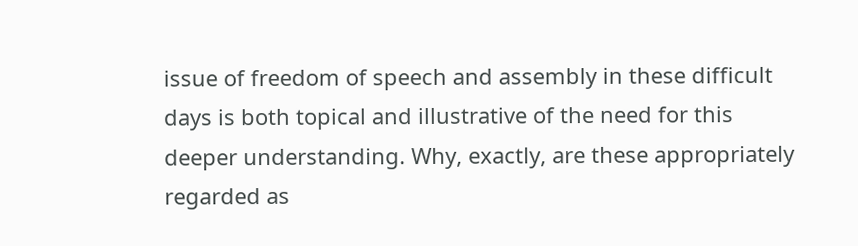issue of freedom of speech and assembly in these difficult days is both topical and illustrative of the need for this deeper understanding. Why, exactly, are these appropriately regarded as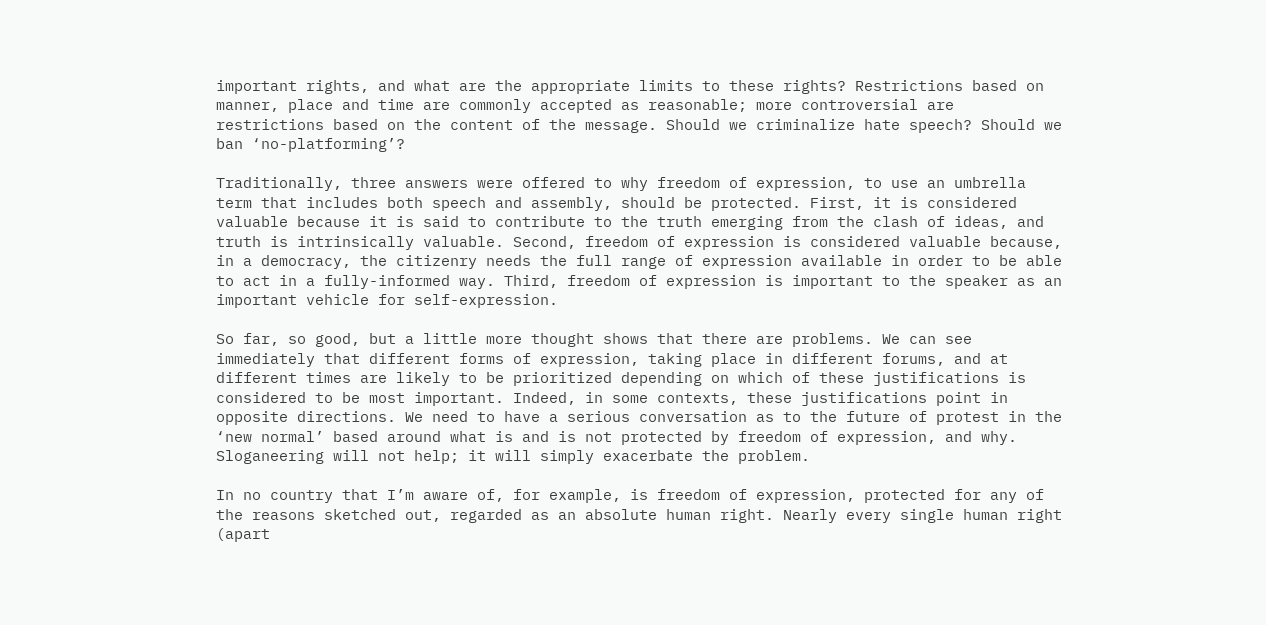important rights, and what are the appropriate limits to these rights? Restrictions based on manner, place and time are commonly accepted as reasonable; more controversial are restrictions based on the content of the message. Should we criminalize hate speech? Should we ban ‘no-platforming’?

Traditionally, three answers were offered to why freedom of expression, to use an umbrella term that includes both speech and assembly, should be protected. First, it is considered valuable because it is said to contribute to the truth emerging from the clash of ideas, and truth is intrinsically valuable. Second, freedom of expression is considered valuable because, in a democracy, the citizenry needs the full range of expression available in order to be able to act in a fully-informed way. Third, freedom of expression is important to the speaker as an important vehicle for self-expression.

So far, so good, but a little more thought shows that there are problems. We can see immediately that different forms of expression, taking place in different forums, and at different times are likely to be prioritized depending on which of these justifications is considered to be most important. Indeed, in some contexts, these justifications point in opposite directions. We need to have a serious conversation as to the future of protest in the ‘new normal’ based around what is and is not protected by freedom of expression, and why. Sloganeering will not help; it will simply exacerbate the problem.

In no country that I’m aware of, for example, is freedom of expression, protected for any of the reasons sketched out, regarded as an absolute human right. Nearly every single human right (apart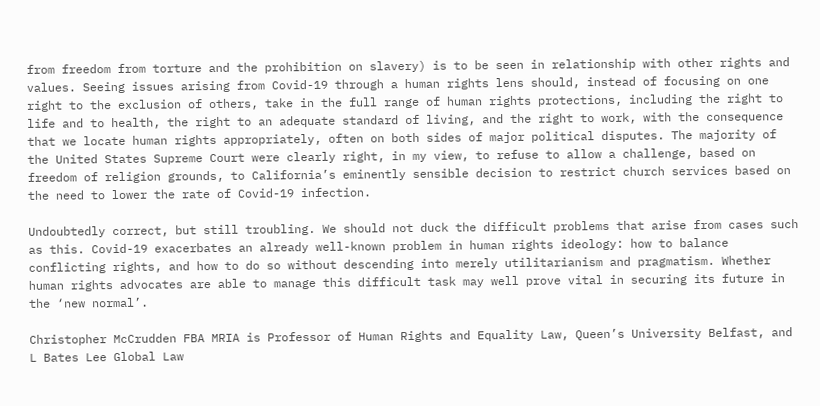from freedom from torture and the prohibition on slavery) is to be seen in relationship with other rights and values. Seeing issues arising from Covid-19 through a human rights lens should, instead of focusing on one right to the exclusion of others, take in the full range of human rights protections, including the right to life and to health, the right to an adequate standard of living, and the right to work, with the consequence that we locate human rights appropriately, often on both sides of major political disputes. The majority of the United States Supreme Court were clearly right, in my view, to refuse to allow a challenge, based on freedom of religion grounds, to California’s eminently sensible decision to restrict church services based on the need to lower the rate of Covid-19 infection.

Undoubtedly correct, but still troubling. We should not duck the difficult problems that arise from cases such as this. Covid-19 exacerbates an already well-known problem in human rights ideology: how to balance conflicting rights, and how to do so without descending into merely utilitarianism and pragmatism. Whether human rights advocates are able to manage this difficult task may well prove vital in securing its future in the ‘new normal’.

Christopher McCrudden FBA MRIA is Professor of Human Rights and Equality Law, Queen’s University Belfast, and L Bates Lee Global Law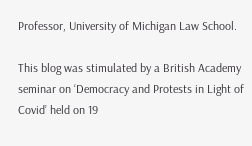Professor, University of Michigan Law School.

This blog was stimulated by a British Academy seminar on ‘Democracy and Protests in Light of Covid’ held on 19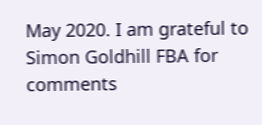May 2020. I am grateful to Simon Goldhill FBA for comments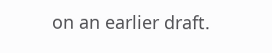on an earlier draft.